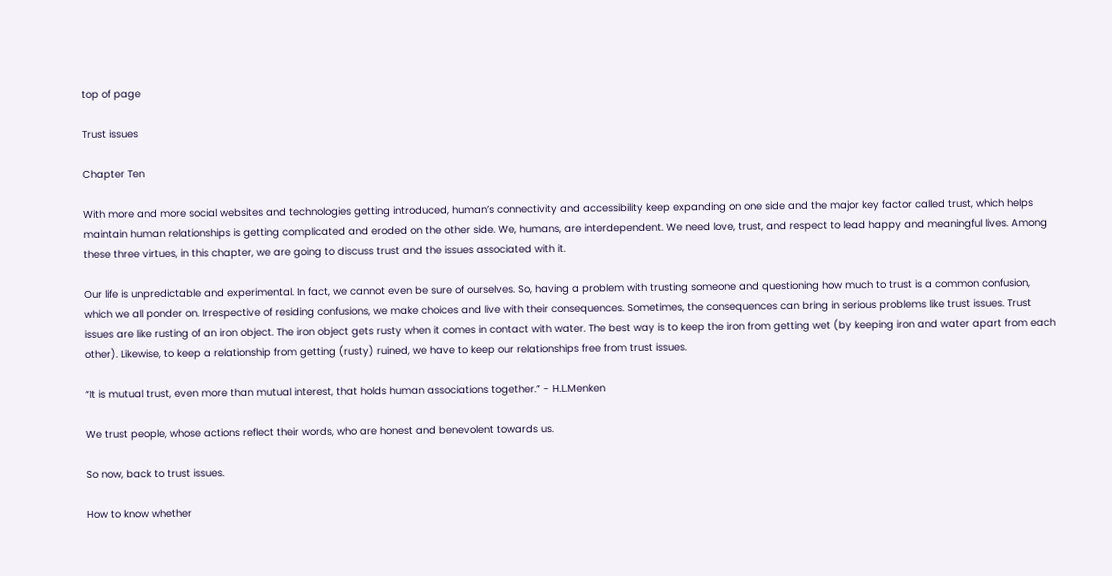top of page

Trust issues

Chapter Ten

With more and more social websites and technologies getting introduced, human’s connectivity and accessibility keep expanding on one side and the major key factor called trust, which helps maintain human relationships is getting complicated and eroded on the other side. We, humans, are interdependent. We need love, trust, and respect to lead happy and meaningful lives. Among these three virtues, in this chapter, we are going to discuss trust and the issues associated with it.

Our life is unpredictable and experimental. In fact, we cannot even be sure of ourselves. So, having a problem with trusting someone and questioning how much to trust is a common confusion, which we all ponder on. Irrespective of residing confusions, we make choices and live with their consequences. Sometimes, the consequences can bring in serious problems like trust issues. Trust issues are like rusting of an iron object. The iron object gets rusty when it comes in contact with water. The best way is to keep the iron from getting wet (by keeping iron and water apart from each other). Likewise, to keep a relationship from getting (rusty) ruined, we have to keep our relationships free from trust issues.

“It is mutual trust, even more than mutual interest, that holds human associations together.” - H.L.Menken

We trust people, whose actions reflect their words, who are honest and benevolent towards us.

So now, back to trust issues.

How to know whether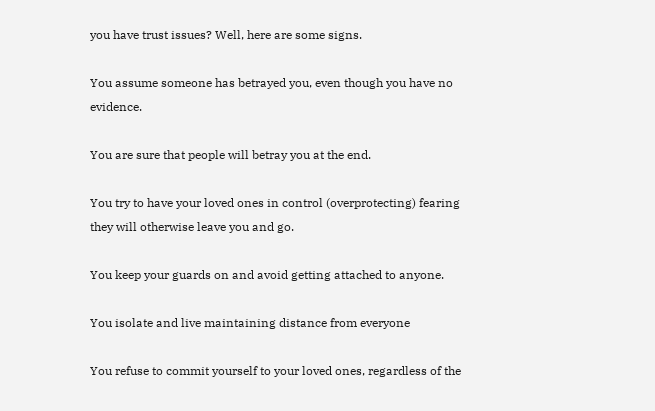you have trust issues? Well, here are some signs.

You assume someone has betrayed you, even though you have no evidence.

You are sure that people will betray you at the end.

You try to have your loved ones in control (overprotecting) fearing they will otherwise leave you and go.

You keep your guards on and avoid getting attached to anyone.

You isolate and live maintaining distance from everyone

You refuse to commit yourself to your loved ones, regardless of the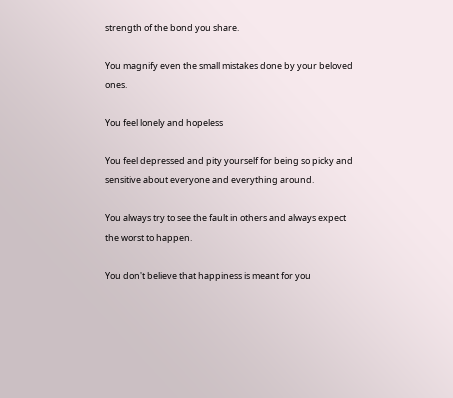strength of the bond you share.

You magnify even the small mistakes done by your beloved ones.

You feel lonely and hopeless

You feel depressed and pity yourself for being so picky and sensitive about everyone and everything around.

You always try to see the fault in others and always expect the worst to happen.

You don't believe that happiness is meant for you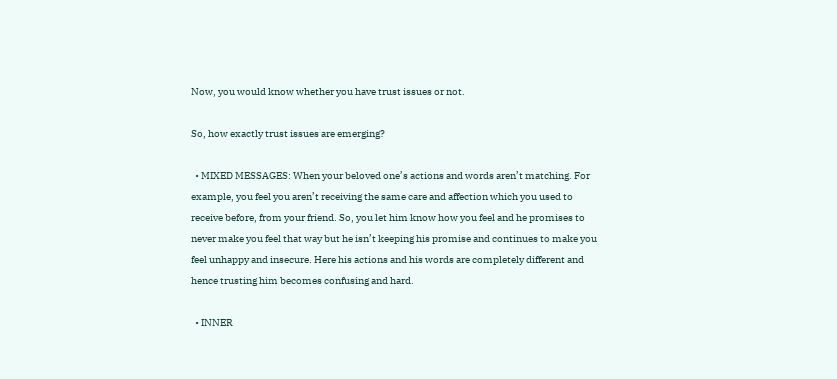Now, you would know whether you have trust issues or not.

So, how exactly trust issues are emerging?

  • MIXED MESSAGES: When your beloved one’s actions and words aren’t matching. For example, you feel you aren’t receiving the same care and affection which you used to receive before, from your friend. So, you let him know how you feel and he promises to never make you feel that way but he isn’t keeping his promise and continues to make you feel unhappy and insecure. Here his actions and his words are completely different and hence trusting him becomes confusing and hard.

  • INNER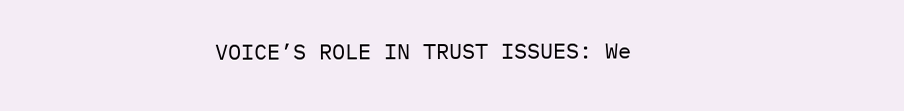VOICE’S ROLE IN TRUST ISSUES: We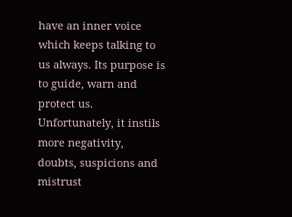have an inner voice which keeps talking to us always. Its purpose is to guide, warn and protect us. Unfortunately, it instils more negativity, doubts, suspicions and mistrust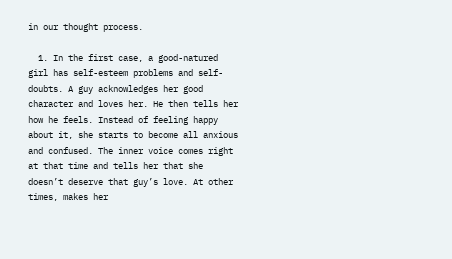in our thought process.

  1. In the first case, a good-natured girl has self-esteem problems and self-doubts. A guy acknowledges her good character and loves her. He then tells her how he feels. Instead of feeling happy about it, she starts to become all anxious and confused. The inner voice comes right at that time and tells her that she doesn’t deserve that guy’s love. At other times, makes her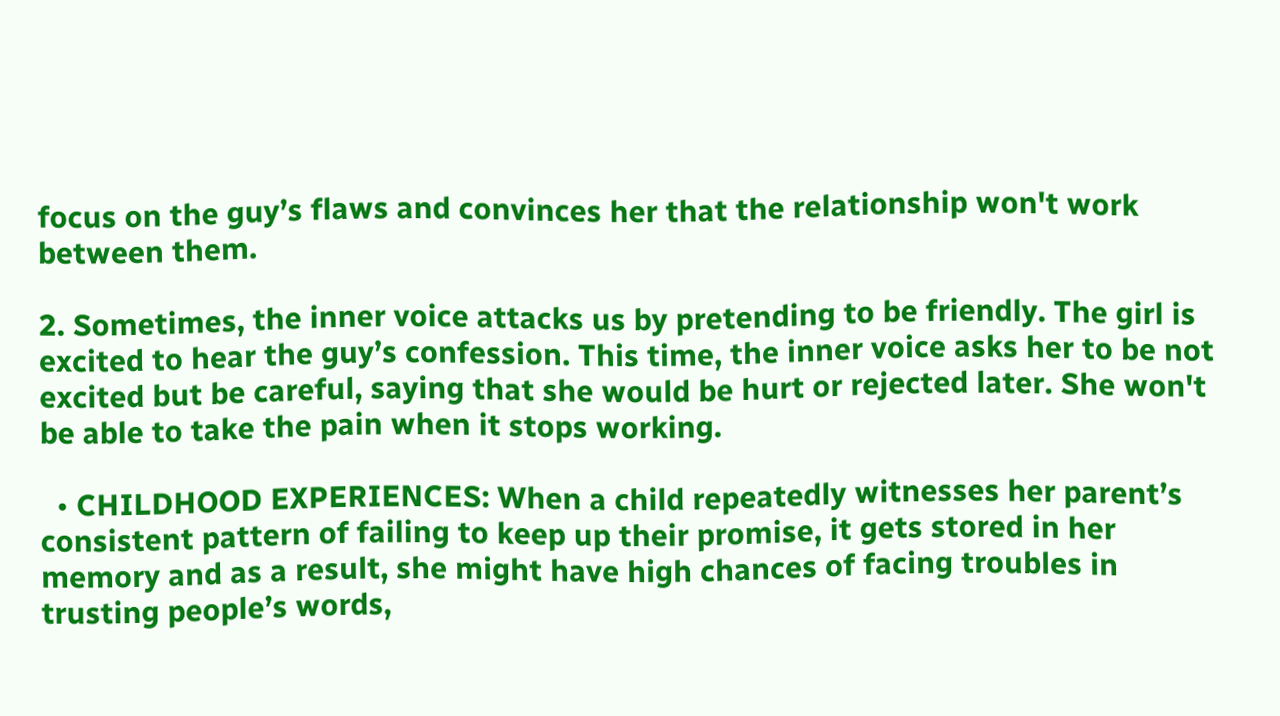focus on the guy’s flaws and convinces her that the relationship won't work between them.

2. Sometimes, the inner voice attacks us by pretending to be friendly. The girl is excited to hear the guy’s confession. This time, the inner voice asks her to be not excited but be careful, saying that she would be hurt or rejected later. She won't be able to take the pain when it stops working.

  • CHILDHOOD EXPERIENCES: When a child repeatedly witnesses her parent’s consistent pattern of failing to keep up their promise, it gets stored in her memory and as a result, she might have high chances of facing troubles in trusting people’s words,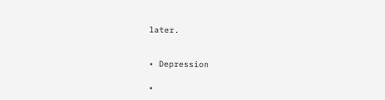later.


• Depression

•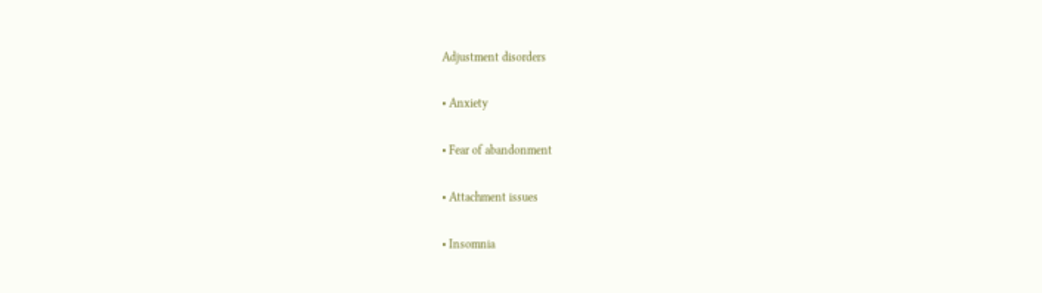Adjustment disorders

• Anxiety

• Fear of abandonment

• Attachment issues

• Insomnia